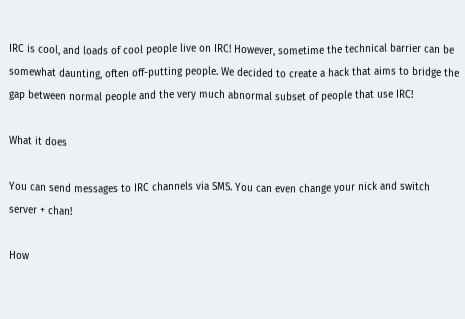IRC is cool, and loads of cool people live on IRC! However, sometime the technical barrier can be somewhat daunting, often off-putting people. We decided to create a hack that aims to bridge the gap between normal people and the very much abnormal subset of people that use IRC!

What it does

You can send messages to IRC channels via SMS. You can even change your nick and switch server + chan!

How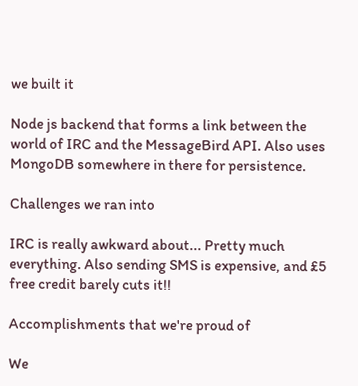we built it

Node js backend that forms a link between the world of IRC and the MessageBird API. Also uses MongoDB somewhere in there for persistence.

Challenges we ran into

IRC is really awkward about... Pretty much everything. Also sending SMS is expensive, and £5 free credit barely cuts it!!

Accomplishments that we're proud of

We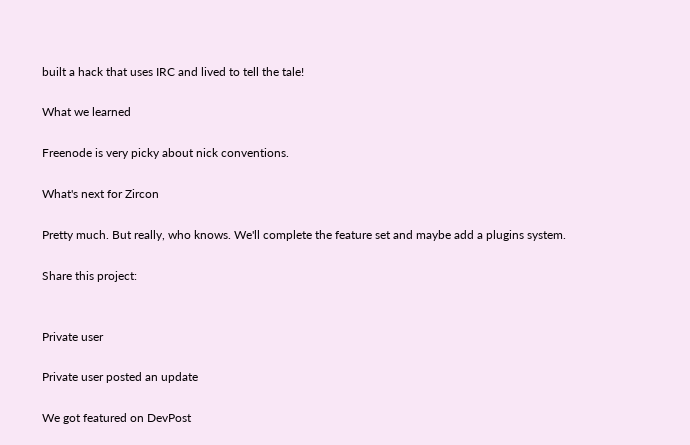built a hack that uses IRC and lived to tell the tale!

What we learned

Freenode is very picky about nick conventions.

What's next for Zircon

Pretty much. But really, who knows. We'll complete the feature set and maybe add a plugins system.

Share this project:


Private user

Private user posted an update

We got featured on DevPost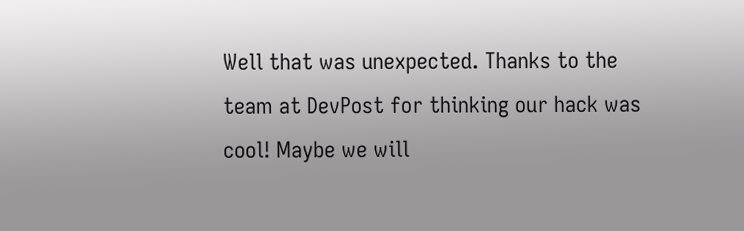Well that was unexpected. Thanks to the team at DevPost for thinking our hack was cool! Maybe we will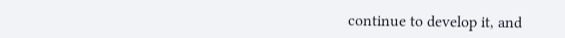continue to develop it, and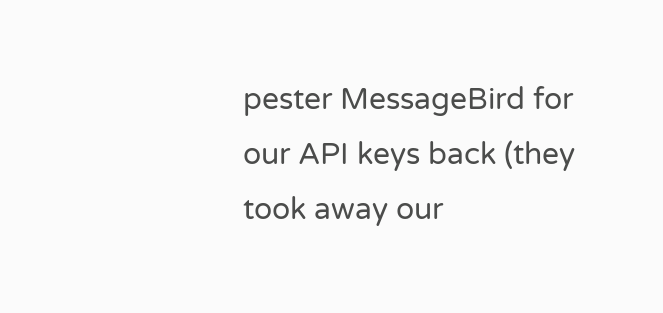pester MessageBird for our API keys back (they took away our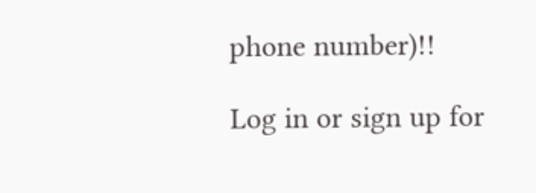phone number)!!

Log in or sign up for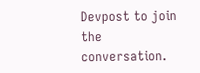Devpost to join the conversation.